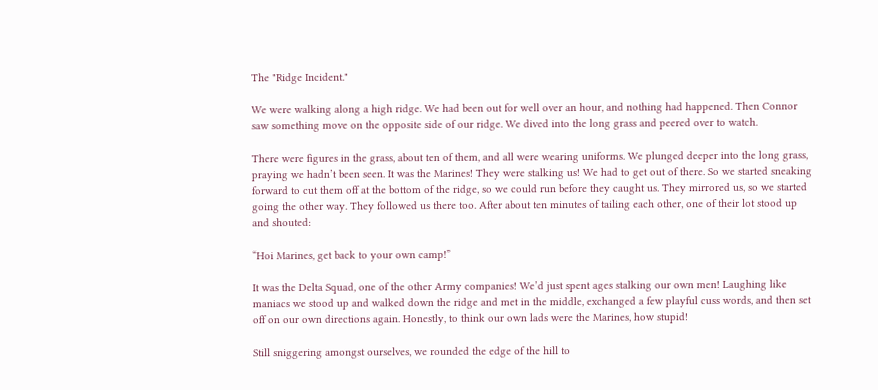The "Ridge Incident."

We were walking along a high ridge. We had been out for well over an hour, and nothing had happened. Then Connor saw something move on the opposite side of our ridge. We dived into the long grass and peered over to watch.

There were figures in the grass, about ten of them, and all were wearing uniforms. We plunged deeper into the long grass, praying we hadn’t been seen. It was the Marines! They were stalking us! We had to get out of there. So we started sneaking forward to cut them off at the bottom of the ridge, so we could run before they caught us. They mirrored us, so we started going the other way. They followed us there too. After about ten minutes of tailing each other, one of their lot stood up and shouted:

“Hoi Marines, get back to your own camp!”

It was the Delta Squad, one of the other Army companies! We’d just spent ages stalking our own men! Laughing like maniacs we stood up and walked down the ridge and met in the middle, exchanged a few playful cuss words, and then set off on our own directions again. Honestly, to think our own lads were the Marines, how stupid!

Still sniggering amongst ourselves, we rounded the edge of the hill to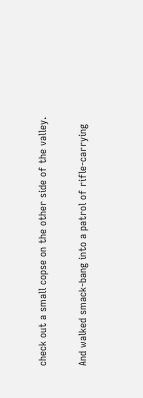check out a small copse on the other side of the valley.

And walked smack-bang into a patrol of rifle-carrying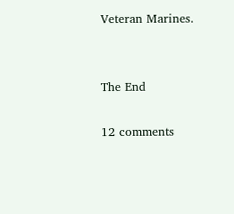Veteran Marines.


The End

12 comments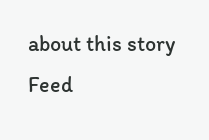about this story Feed